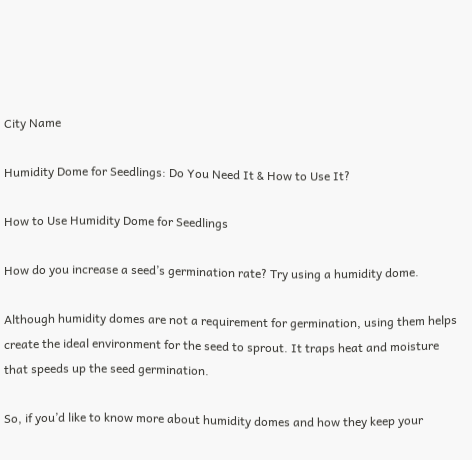City Name

Humidity Dome for Seedlings: Do You Need It & How to Use It?

How to Use Humidity Dome for Seedlings

How do you increase a seed’s germination rate? Try using a humidity dome.

Although humidity domes are not a requirement for germination, using them helps create the ideal environment for the seed to sprout. It traps heat and moisture that speeds up the seed germination.

So, if you’d like to know more about humidity domes and how they keep your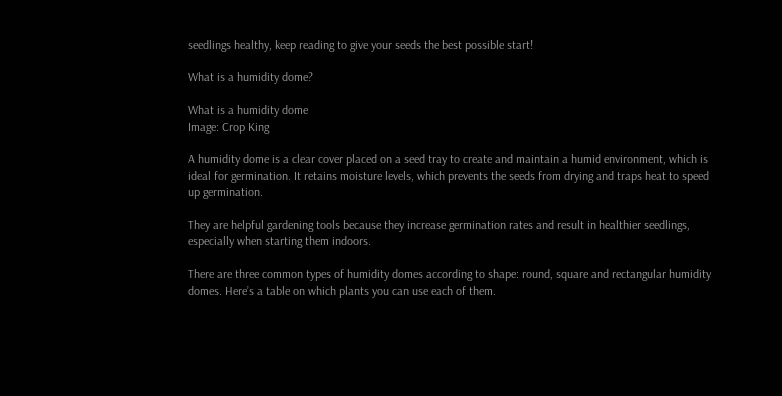seedlings healthy, keep reading to give your seeds the best possible start!

What is a humidity dome?

What is a humidity dome
Image: Crop King

A humidity dome is a clear cover placed on a seed tray to create and maintain a humid environment, which is ideal for germination. It retains moisture levels, which prevents the seeds from drying and traps heat to speed up germination.

They are helpful gardening tools because they increase germination rates and result in healthier seedlings, especially when starting them indoors.

There are three common types of humidity domes according to shape: round, square and rectangular humidity domes. Here’s a table on which plants you can use each of them.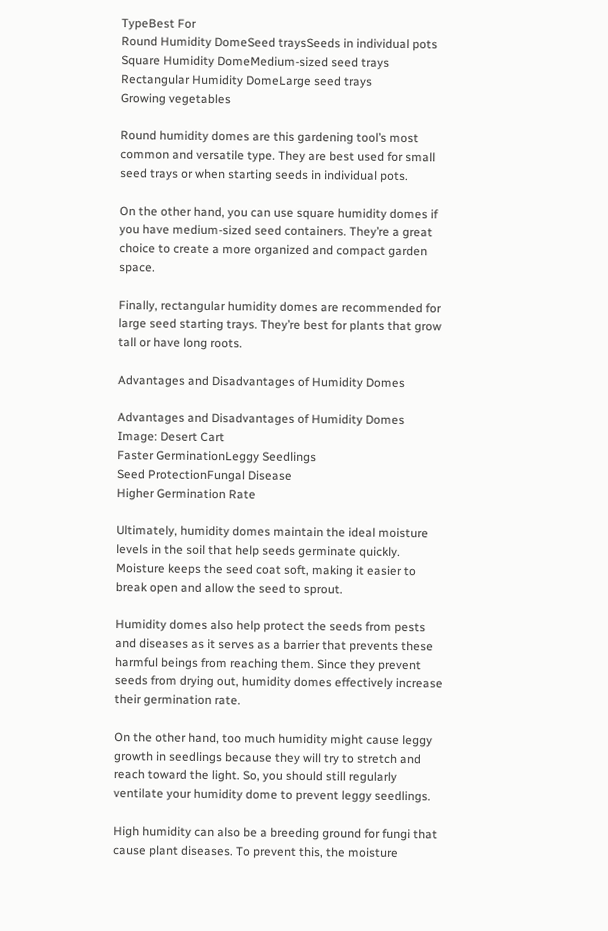TypeBest For
Round Humidity DomeSeed traysSeeds in individual pots
Square Humidity DomeMedium-sized seed trays
Rectangular Humidity DomeLarge seed trays
Growing vegetables

Round humidity domes are this gardening tool’s most common and versatile type. They are best used for small seed trays or when starting seeds in individual pots.

On the other hand, you can use square humidity domes if you have medium-sized seed containers. They’re a great choice to create a more organized and compact garden space.

Finally, rectangular humidity domes are recommended for large seed starting trays. They’re best for plants that grow tall or have long roots.

Advantages and Disadvantages of Humidity Domes

Advantages and Disadvantages of Humidity Domes
Image: Desert Cart
Faster GerminationLeggy Seedlings
Seed ProtectionFungal Disease
Higher Germination Rate

Ultimately, humidity domes maintain the ideal moisture levels in the soil that help seeds germinate quickly. Moisture keeps the seed coat soft, making it easier to break open and allow the seed to sprout.

Humidity domes also help protect the seeds from pests and diseases as it serves as a barrier that prevents these harmful beings from reaching them. Since they prevent seeds from drying out, humidity domes effectively increase their germination rate.

On the other hand, too much humidity might cause leggy growth in seedlings because they will try to stretch and reach toward the light. So, you should still regularly ventilate your humidity dome to prevent leggy seedlings.

High humidity can also be a breeding ground for fungi that cause plant diseases. To prevent this, the moisture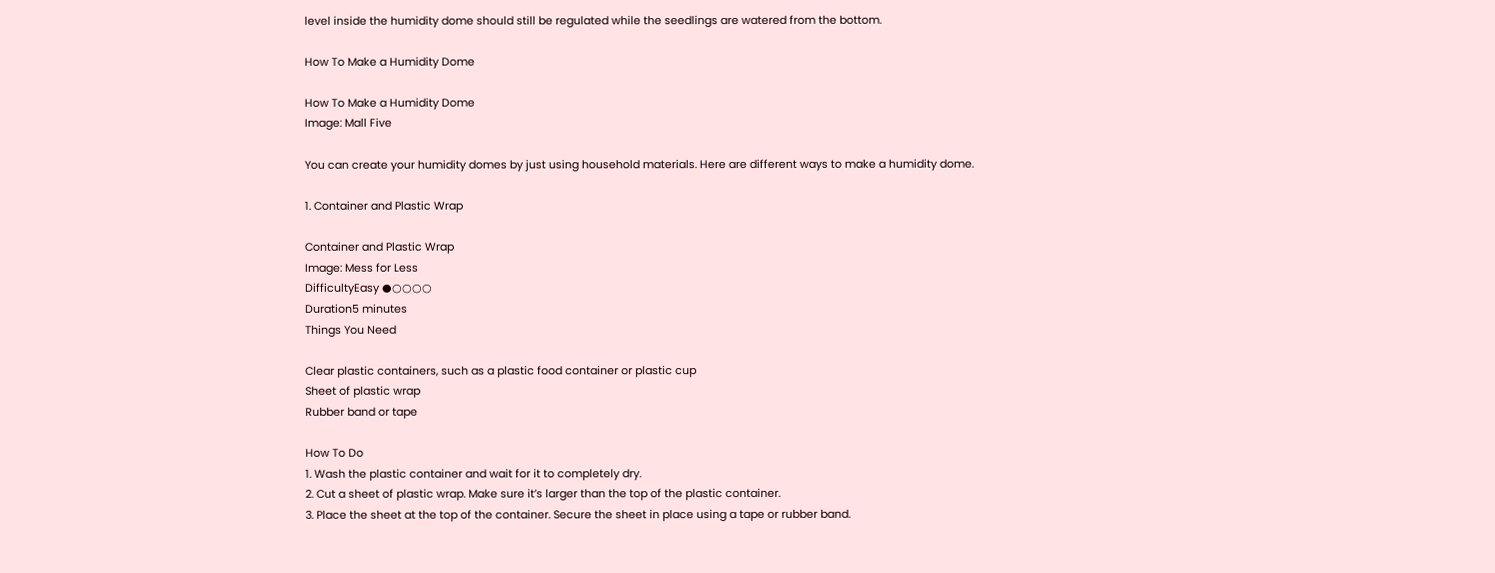level inside the humidity dome should still be regulated while the seedlings are watered from the bottom.

How To Make a Humidity Dome

How To Make a Humidity Dome
Image: Mall Five

You can create your humidity domes by just using household materials. Here are different ways to make a humidity dome.

1. Container and Plastic Wrap

Container and Plastic Wrap
Image: Mess for Less
DifficultyEasy ●○○○○
Duration5 minutes
Things You Need

Clear plastic containers, such as a plastic food container or plastic cup
Sheet of plastic wrap
Rubber band or tape

How To Do
1. Wash the plastic container and wait for it to completely dry.
2. Cut a sheet of plastic wrap. Make sure it’s larger than the top of the plastic container.
3. Place the sheet at the top of the container. Secure the sheet in place using a tape or rubber band.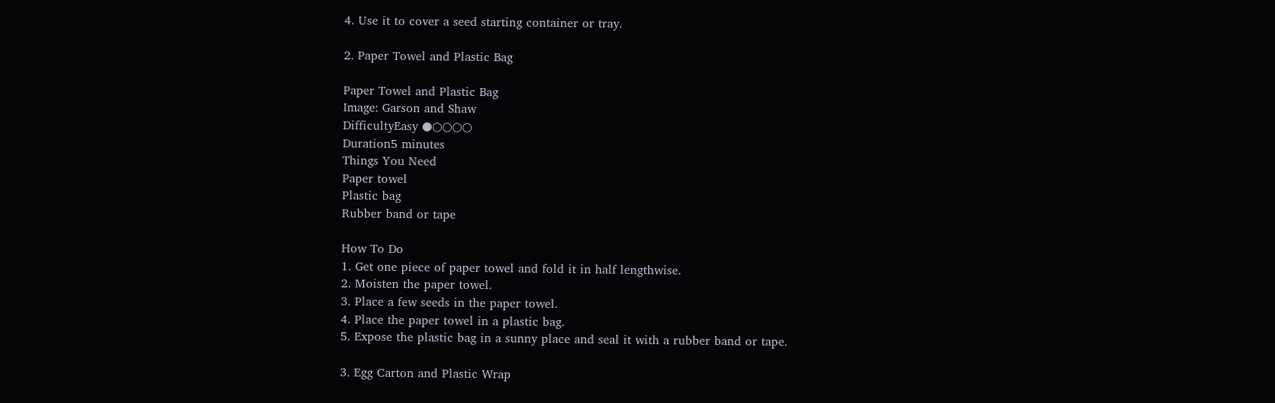4. Use it to cover a seed starting container or tray.

2. Paper Towel and Plastic Bag

Paper Towel and Plastic Bag
Image: Garson and Shaw
DifficultyEasy ●○○○○
Duration5 minutes
Things You Need
Paper towel
Plastic bag
Rubber band or tape

How To Do
1. Get one piece of paper towel and fold it in half lengthwise.
2. Moisten the paper towel.
3. Place a few seeds in the paper towel.
4. Place the paper towel in a plastic bag.
5. Expose the plastic bag in a sunny place and seal it with a rubber band or tape.

3. Egg Carton and Plastic Wrap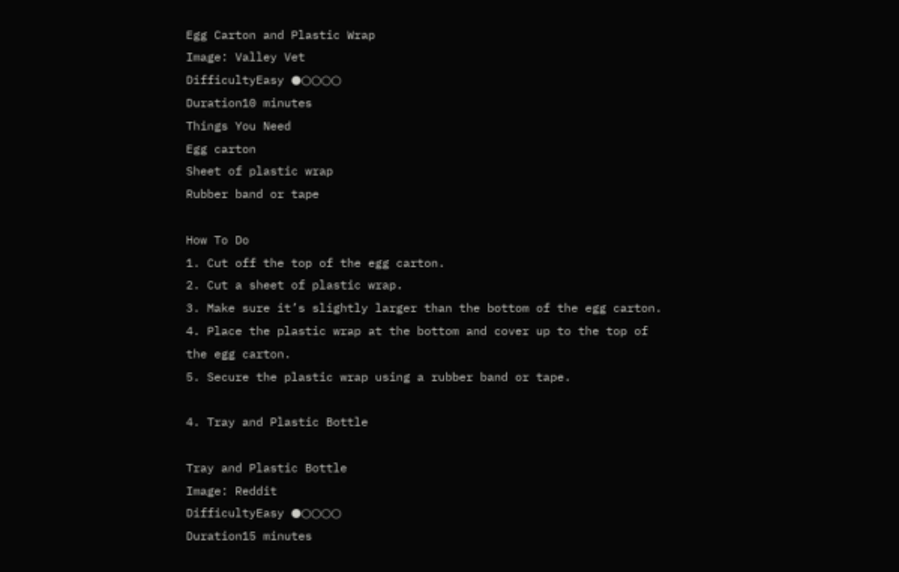Egg Carton and Plastic Wrap
Image: Valley Vet
DifficultyEasy ●○○○○
Duration10 minutes
Things You Need
Egg carton
Sheet of plastic wrap
Rubber band or tape

How To Do
1. Cut off the top of the egg carton.
2. Cut a sheet of plastic wrap.
3. Make sure it’s slightly larger than the bottom of the egg carton.
4. Place the plastic wrap at the bottom and cover up to the top of the egg carton.
5. Secure the plastic wrap using a rubber band or tape.

4. Tray and Plastic Bottle

Tray and Plastic Bottle
Image: Reddit
DifficultyEasy ●○○○○
Duration15 minutes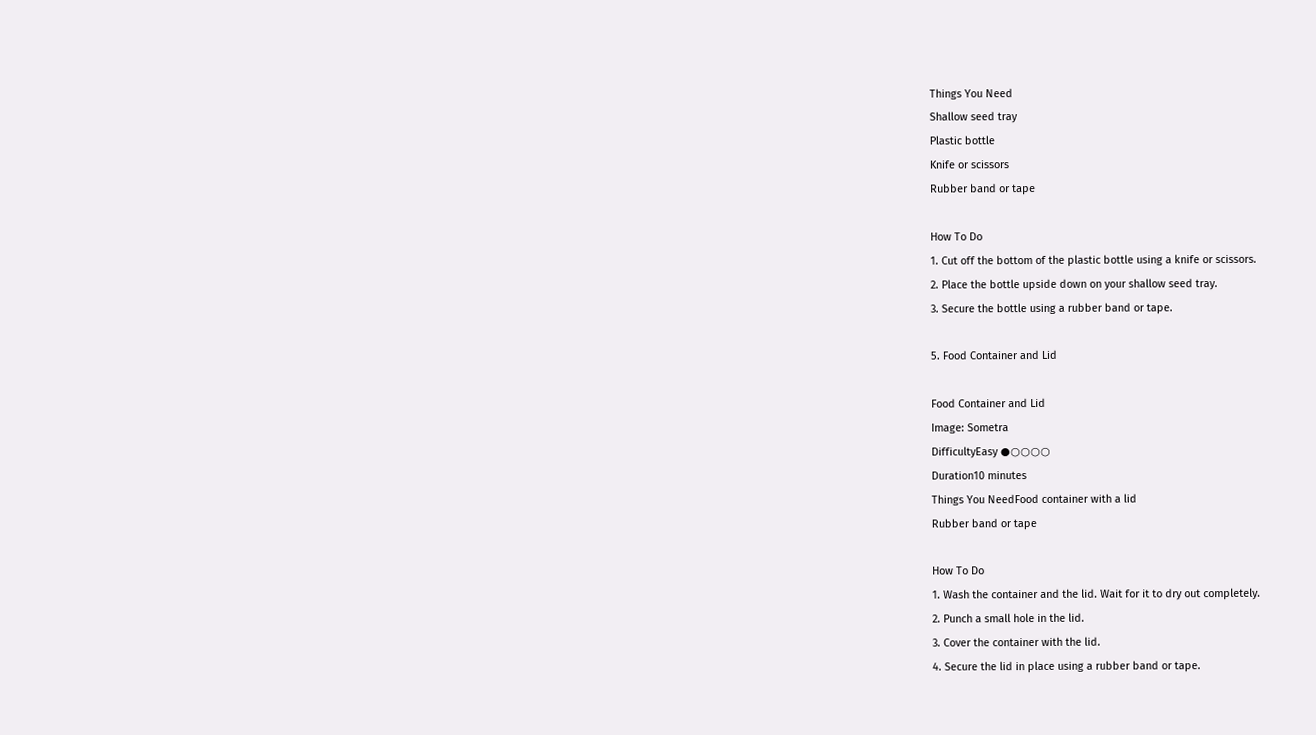Things You Need
Shallow seed tray
Plastic bottle
Knife or scissors
Rubber band or tape

How To Do
1. Cut off the bottom of the plastic bottle using a knife or scissors.
2. Place the bottle upside down on your shallow seed tray.
3. Secure the bottle using a rubber band or tape.

5. Food Container and Lid

Food Container and Lid
Image: Sometra
DifficultyEasy ●○○○○
Duration10 minutes
Things You NeedFood container with a lid
Rubber band or tape

How To Do
1. Wash the container and the lid. Wait for it to dry out completely.
2. Punch a small hole in the lid.
3. Cover the container with the lid.
4. Secure the lid in place using a rubber band or tape.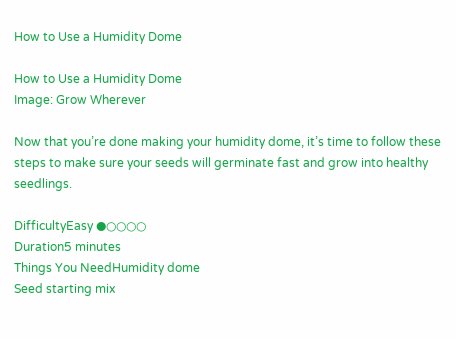How to Use a Humidity Dome

How to Use a Humidity Dome
Image: Grow Wherever

Now that you’re done making your humidity dome, it’s time to follow these steps to make sure your seeds will germinate fast and grow into healthy seedlings.

DifficultyEasy ●○○○○
Duration5 minutes
Things You NeedHumidity dome
Seed starting mix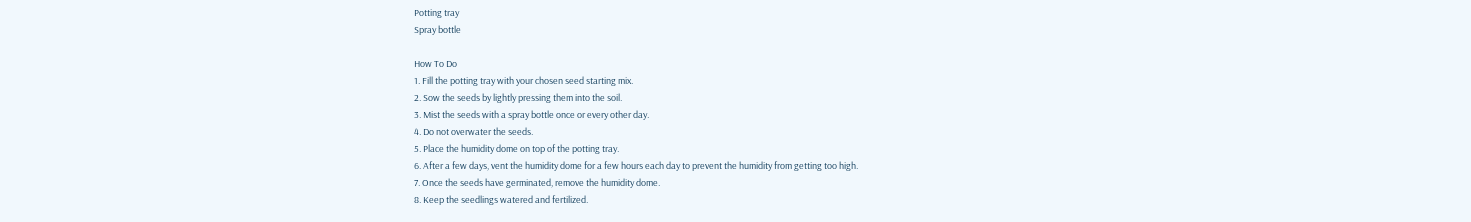Potting tray
Spray bottle

How To Do
1. Fill the potting tray with your chosen seed starting mix.
2. Sow the seeds by lightly pressing them into the soil.
3. Mist the seeds with a spray bottle once or every other day.
4. Do not overwater the seeds.
5. Place the humidity dome on top of the potting tray.
6. After a few days, vent the humidity dome for a few hours each day to prevent the humidity from getting too high.
7. Once the seeds have germinated, remove the humidity dome.
8. Keep the seedlings watered and fertilized.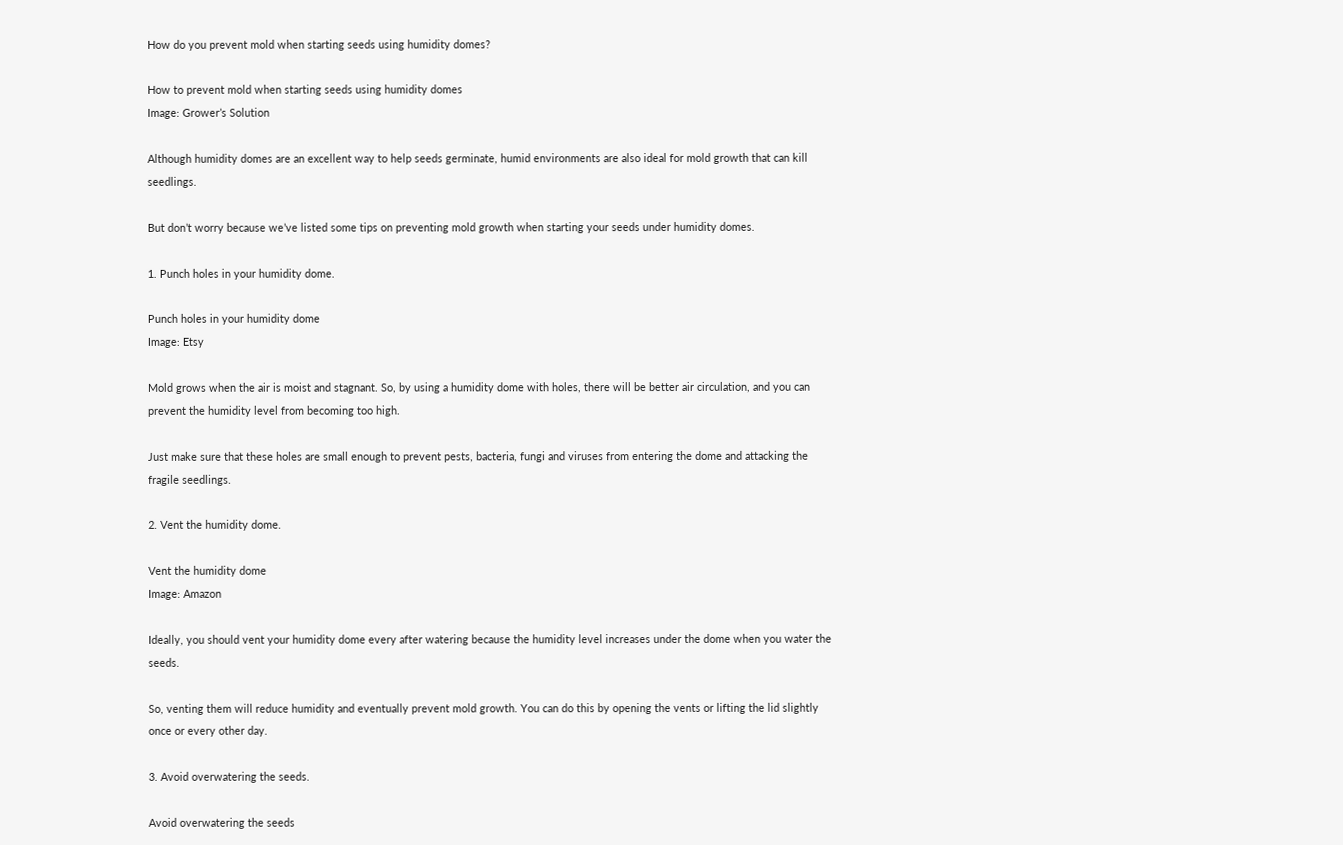How do you prevent mold when starting seeds using humidity domes?

How to prevent mold when starting seeds using humidity domes
Image: Grower’s Solution

Although humidity domes are an excellent way to help seeds germinate, humid environments are also ideal for mold growth that can kill seedlings.

But don’t worry because we’ve listed some tips on preventing mold growth when starting your seeds under humidity domes.

1. Punch holes in your humidity dome.

Punch holes in your humidity dome
Image: Etsy

Mold grows when the air is moist and stagnant. So, by using a humidity dome with holes, there will be better air circulation, and you can prevent the humidity level from becoming too high.

Just make sure that these holes are small enough to prevent pests, bacteria, fungi and viruses from entering the dome and attacking the fragile seedlings.

2. Vent the humidity dome.

Vent the humidity dome
Image: Amazon

Ideally, you should vent your humidity dome every after watering because the humidity level increases under the dome when you water the seeds.

So, venting them will reduce humidity and eventually prevent mold growth. You can do this by opening the vents or lifting the lid slightly once or every other day.

3. Avoid overwatering the seeds.

Avoid overwatering the seeds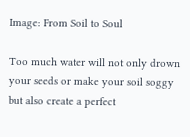Image: From Soil to Soul

Too much water will not only drown your seeds or make your soil soggy but also create a perfect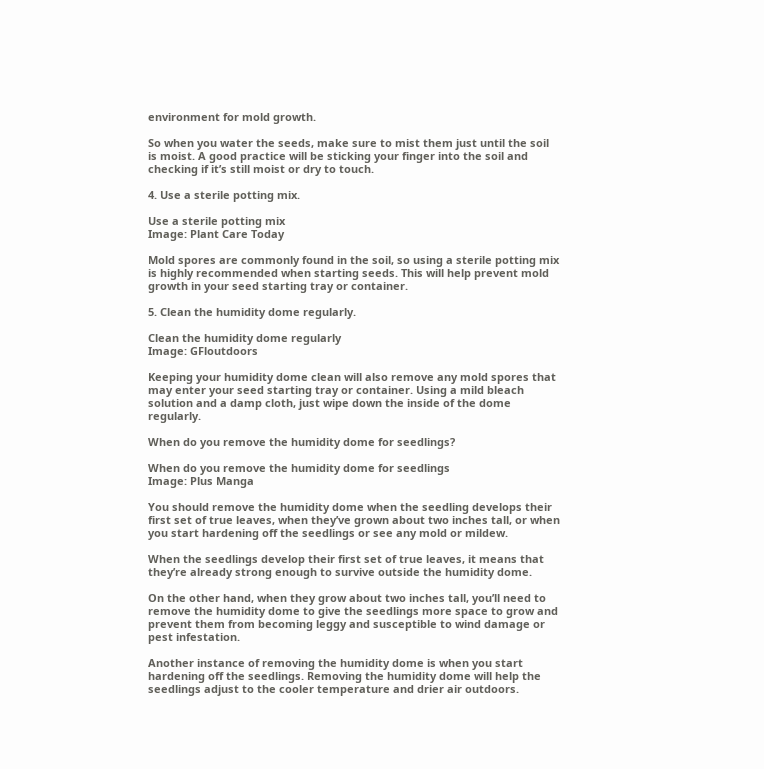environment for mold growth.

So when you water the seeds, make sure to mist them just until the soil is moist. A good practice will be sticking your finger into the soil and checking if it’s still moist or dry to touch.

4. Use a sterile potting mix.

Use a sterile potting mix
Image: Plant Care Today

Mold spores are commonly found in the soil, so using a sterile potting mix is highly recommended when starting seeds. This will help prevent mold growth in your seed starting tray or container.

5. Clean the humidity dome regularly.

Clean the humidity dome regularly
Image: GFloutdoors

Keeping your humidity dome clean will also remove any mold spores that may enter your seed starting tray or container. Using a mild bleach solution and a damp cloth, just wipe down the inside of the dome regularly.

When do you remove the humidity dome for seedlings?

When do you remove the humidity dome for seedlings
Image: Plus Manga

You should remove the humidity dome when the seedling develops their first set of true leaves, when they’ve grown about two inches tall, or when you start hardening off the seedlings or see any mold or mildew.

When the seedlings develop their first set of true leaves, it means that they’re already strong enough to survive outside the humidity dome.

On the other hand, when they grow about two inches tall, you’ll need to remove the humidity dome to give the seedlings more space to grow and prevent them from becoming leggy and susceptible to wind damage or pest infestation.

Another instance of removing the humidity dome is when you start hardening off the seedlings. Removing the humidity dome will help the seedlings adjust to the cooler temperature and drier air outdoors.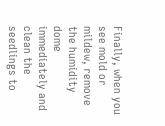Finally, when you see mold or mildew, remove the humidity dome immediately and clean the seedlings to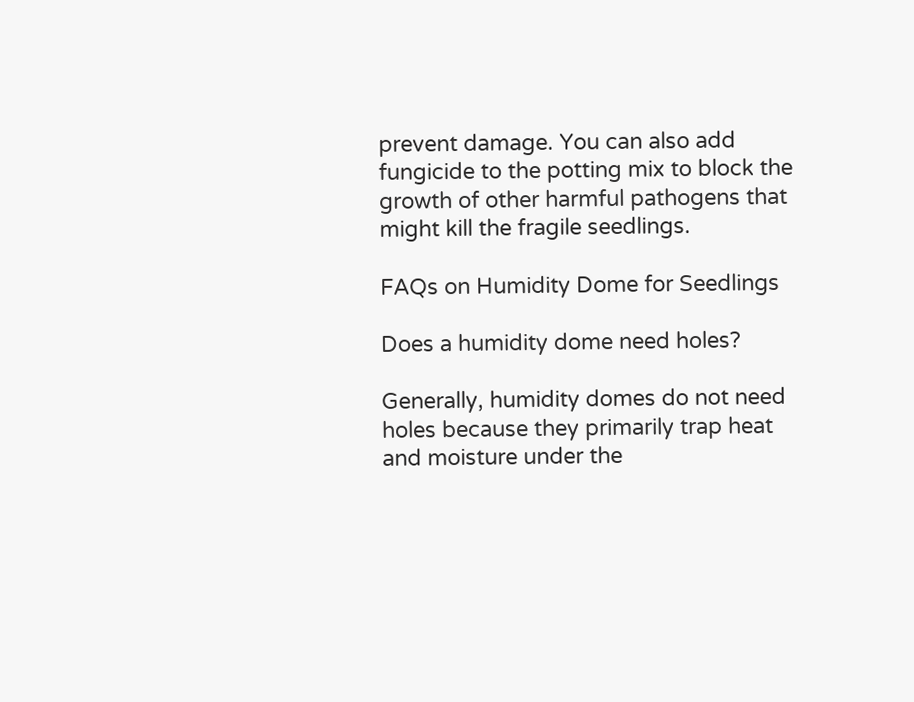prevent damage. You can also add fungicide to the potting mix to block the growth of other harmful pathogens that might kill the fragile seedlings.

FAQs on Humidity Dome for Seedlings

Does a humidity dome need holes?

Generally, humidity domes do not need holes because they primarily trap heat and moisture under the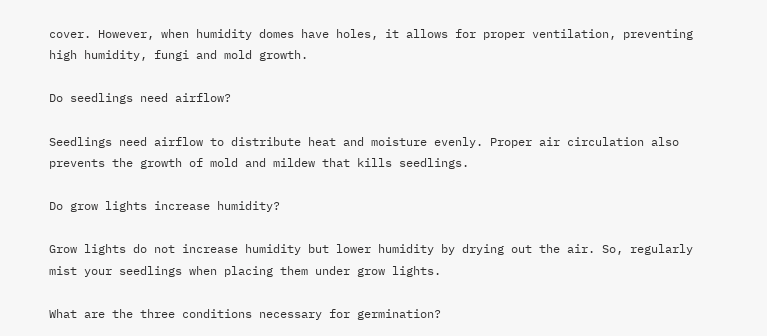cover. However, when humidity domes have holes, it allows for proper ventilation, preventing high humidity, fungi and mold growth.

Do seedlings need airflow?

Seedlings need airflow to distribute heat and moisture evenly. Proper air circulation also prevents the growth of mold and mildew that kills seedlings.

Do grow lights increase humidity?

Grow lights do not increase humidity but lower humidity by drying out the air. So, regularly mist your seedlings when placing them under grow lights.

What are the three conditions necessary for germination?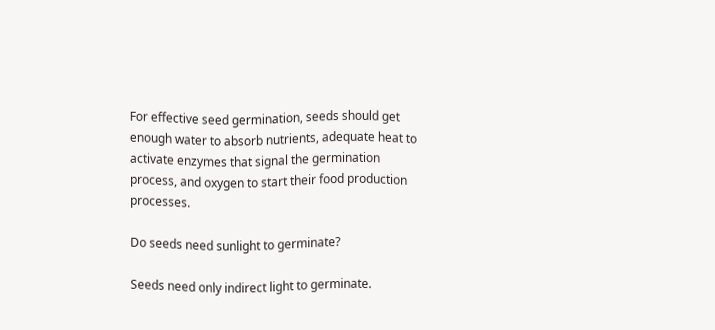For effective seed germination, seeds should get enough water to absorb nutrients, adequate heat to activate enzymes that signal the germination process, and oxygen to start their food production processes.

Do seeds need sunlight to germinate?

Seeds need only indirect light to germinate.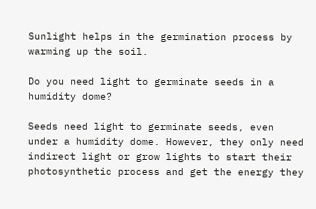Sunlight helps in the germination process by warming up the soil.

Do you need light to germinate seeds in a humidity dome?

Seeds need light to germinate seeds, even under a humidity dome. However, they only need indirect light or grow lights to start their photosynthetic process and get the energy they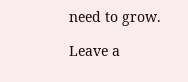need to grow.

Leave a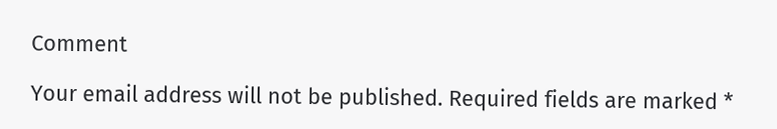Comment

Your email address will not be published. Required fields are marked *